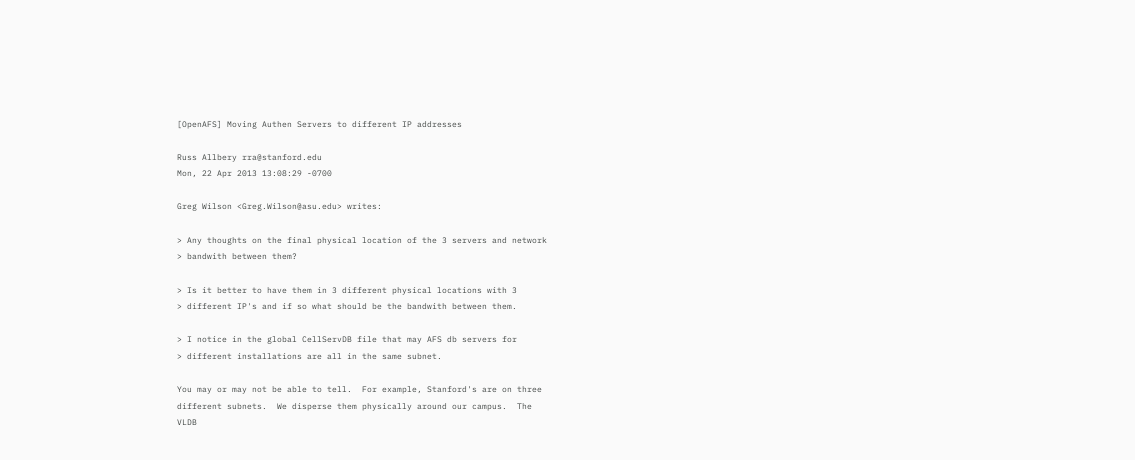[OpenAFS] Moving Authen Servers to different IP addresses

Russ Allbery rra@stanford.edu
Mon, 22 Apr 2013 13:08:29 -0700

Greg Wilson <Greg.Wilson@asu.edu> writes:

> Any thoughts on the final physical location of the 3 servers and network
> bandwith between them?

> Is it better to have them in 3 different physical locations with 3
> different IP's and if so what should be the bandwith between them.

> I notice in the global CellServDB file that may AFS db servers for
> different installations are all in the same subnet.

You may or may not be able to tell.  For example, Stanford's are on three
different subnets.  We disperse them physically around our campus.  The
VLDB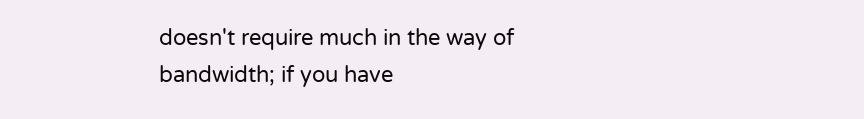doesn't require much in the way of bandwidth; if you have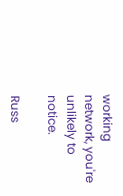working
network, you're unlikely to notice.

Russ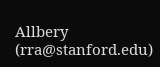Allbery (rra@stanford.edu)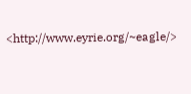<http://www.eyrie.org/~eagle/>